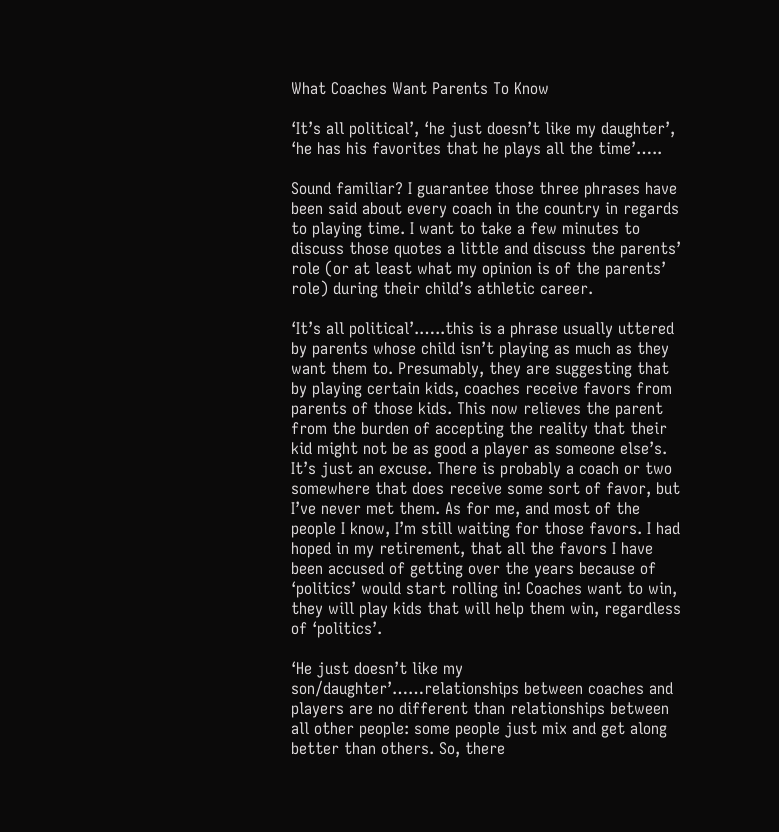What Coaches Want Parents To Know

‘It’s all political’, ‘he just doesn’t like my daughter’, ‘he has his favorites that he plays all the time’…..

Sound familiar? I guarantee those three phrases have been said about every coach in the country in regards to playing time. I want to take a few minutes to discuss those quotes a little and discuss the parents’ role (or at least what my opinion is of the parents’ role) during their child’s athletic career.

‘It’s all political’.…..this is a phrase usually uttered by parents whose child isn’t playing as much as they want them to. Presumably, they are suggesting that by playing certain kids, coaches receive favors from parents of those kids. This now relieves the parent from the burden of accepting the reality that their kid might not be as good a player as someone else’s. It’s just an excuse. There is probably a coach or two somewhere that does receive some sort of favor, but I’ve never met them. As for me, and most of the people I know, I’m still waiting for those favors. I had hoped in my retirement, that all the favors I have been accused of getting over the years because of ‘politics’ would start rolling in! Coaches want to win, they will play kids that will help them win, regardless of ‘politics’.

‘He just doesn’t like my son/daughter’……relationships between coaches and players are no different than relationships between all other people: some people just mix and get along better than others. So, there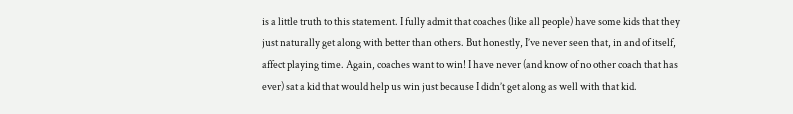is a little truth to this statement. I fully admit that coaches (like all people) have some kids that they just naturally get along with better than others. But honestly, I’ve never seen that, in and of itself, affect playing time. Again, coaches want to win! I have never (and know of no other coach that has ever) sat a kid that would help us win just because I didn’t get along as well with that kid.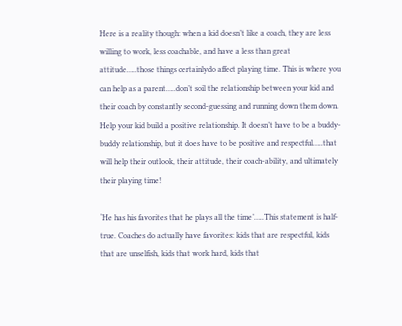Here is a reality though: when a kid doesn’t like a coach, they are less willing to work, less coachable, and have a less than great attitude…..those things certainlydo affect playing time. This is where you can help as a parent…..don’t soil the relationship between your kid and their coach by constantly second-guessing and running down them down. Help your kid build a positive relationship. It doesn’t have to be a buddy-buddy relationship, but it does have to be positive and respectful…..that will help their outlook, their attitude, their coach-ability, and ultimately their playing time!

‘He has his favorites that he plays all the time’…..This statement is half-true. Coaches do actually have favorites: kids that are respectful, kids that are unselfish, kids that work hard, kids that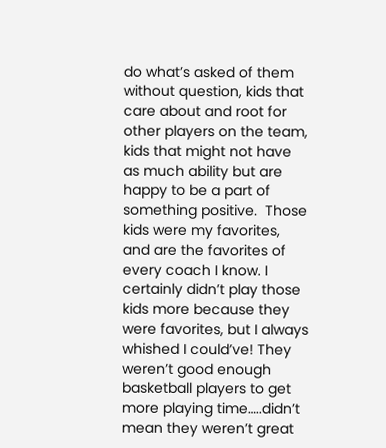do what’s asked of them without question, kids that care about and root for other players on the team, kids that might not have as much ability but are happy to be a part of something positive.  Those kids were my favorites, and are the favorites of every coach I know. I certainly didn’t play those kids more because they were favorites, but I always whished I could’ve! They weren’t good enough basketball players to get more playing time…..didn’t mean they weren’t great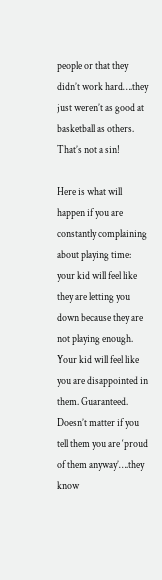people or that they didn’t work hard….they just weren’t as good at basketball as others. That’s not a sin!

Here is what will happen if you are constantly complaining about playing time: your kid will feel like they are letting you down because they are not playing enough. Your kid will feel like you are disappointed in them. Guaranteed. Doesn’t matter if you tell them you are ‘proud of them anyway’….they know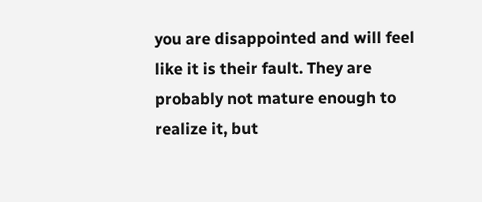you are disappointed and will feel like it is their fault. They are probably not mature enough to realize it, but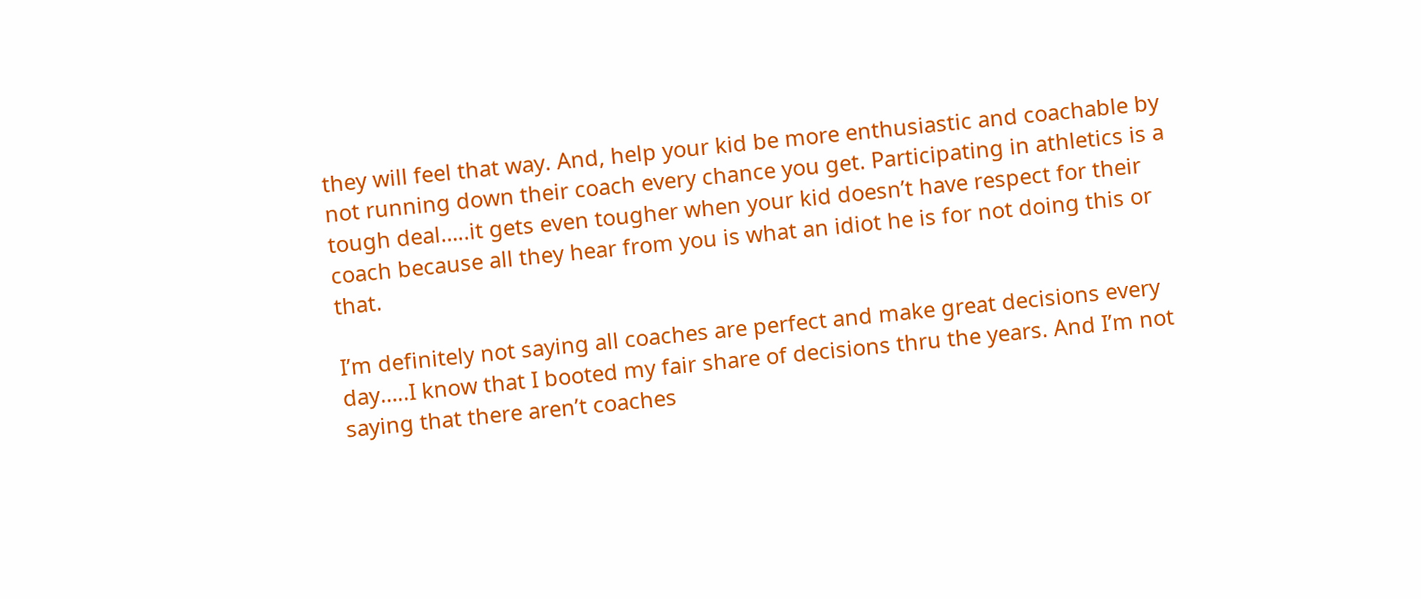they will feel that way. And, help your kid be more enthusiastic and coachable by not running down their coach every chance you get. Participating in athletics is a tough deal…..it gets even tougher when your kid doesn’t have respect for their coach because all they hear from you is what an idiot he is for not doing this or that.

I’m definitely not saying all coaches are perfect and make great decisions every day…..I know that I booted my fair share of decisions thru the years. And I’m not saying that there aren’t coaches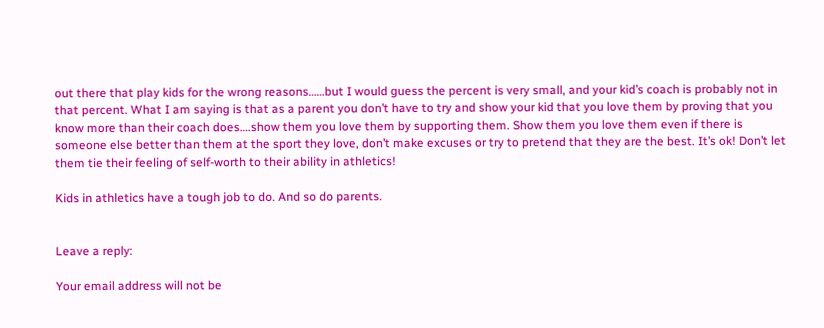out there that play kids for the wrong reasons……but I would guess the percent is very small, and your kid’s coach is probably not in that percent. What I am saying is that as a parent you don’t have to try and show your kid that you love them by proving that you know more than their coach does….show them you love them by supporting them. Show them you love them even if there is someone else better than them at the sport they love, don’t make excuses or try to pretend that they are the best. It’s ok! Don’t let them tie their feeling of self-worth to their ability in athletics!

Kids in athletics have a tough job to do. And so do parents.


Leave a reply:

Your email address will not be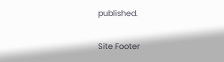published.

Site Footer